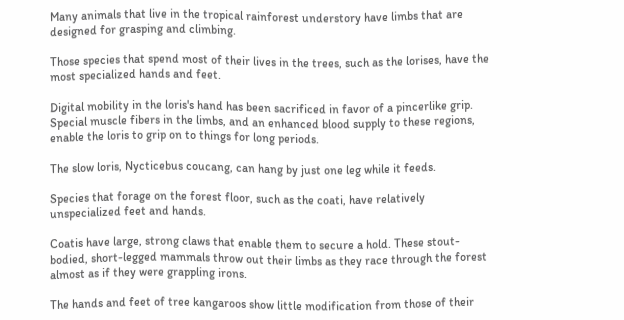Many animals that live in the tropical rainforest understory have limbs that are designed for grasping and climbing.

Those species that spend most of their lives in the trees, such as the lorises, have the most specialized hands and feet.

Digital mobility in the loris's hand has been sacrificed in favor of a pincerlike grip. Special muscle fibers in the limbs, and an enhanced blood supply to these regions, enable the loris to grip on to things for long periods.

The slow loris, Nycticebus coucang, can hang by just one leg while it feeds.

Species that forage on the forest floor, such as the coati, have relatively unspecialized feet and hands.

Coatis have large, strong claws that enable them to secure a hold. These stout-bodied, short-legged mammals throw out their limbs as they race through the forest almost as if they were grappling irons.

The hands and feet of tree kangaroos show little modification from those of their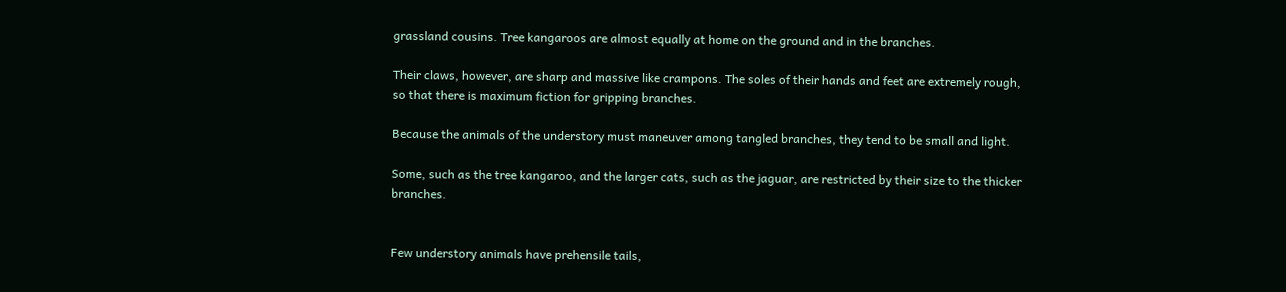grassland cousins. Tree kangaroos are almost equally at home on the ground and in the branches.

Their claws, however, are sharp and massive like crampons. The soles of their hands and feet are extremely rough, so that there is maximum fiction for gripping branches.

Because the animals of the understory must maneuver among tangled branches, they tend to be small and light.

Some, such as the tree kangaroo, and the larger cats, such as the jaguar, are restricted by their size to the thicker branches.


Few understory animals have prehensile tails,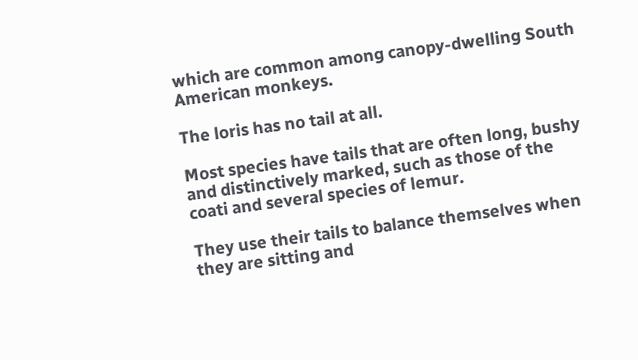which are common among canopy-dwelling South American monkeys.

The loris has no tail at all.

Most species have tails that are often long, bushy and distinctively marked, such as those of the coati and several species of lemur.

They use their tails to balance themselves when they are sitting and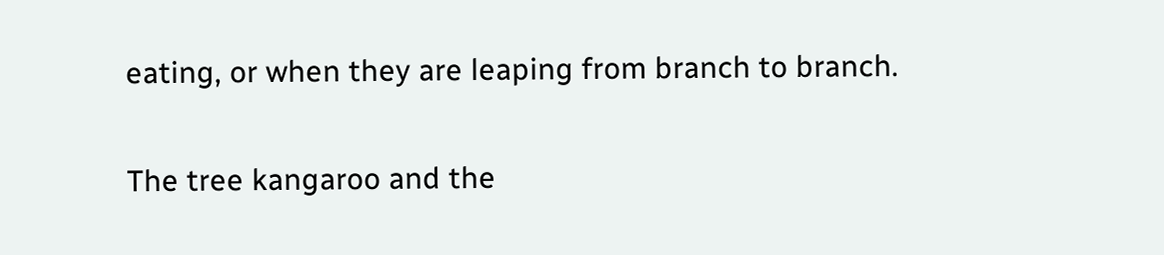eating, or when they are leaping from branch to branch.

The tree kangaroo and the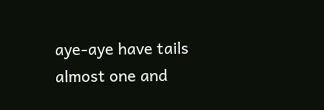aye-aye have tails almost one and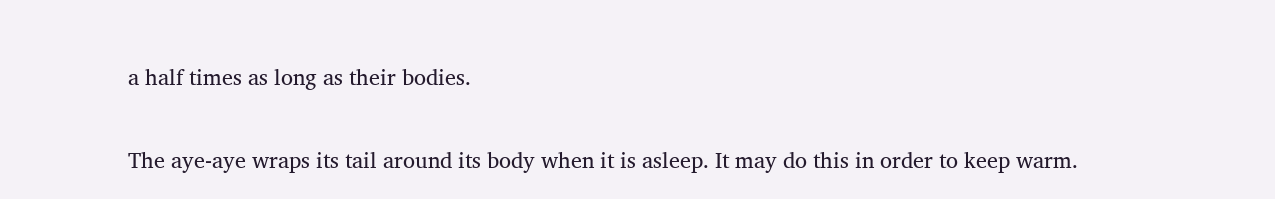a half times as long as their bodies.

The aye-aye wraps its tail around its body when it is asleep. It may do this in order to keep warm.